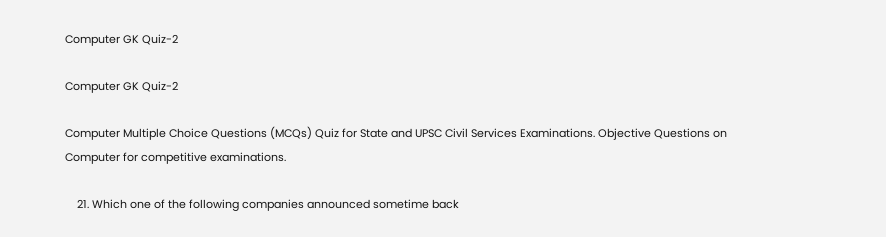Computer GK Quiz-2

Computer GK Quiz-2

Computer Multiple Choice Questions (MCQs) Quiz for State and UPSC Civil Services Examinations. Objective Questions on Computer for competitive examinations.

    21. Which one of the following companies announced sometime back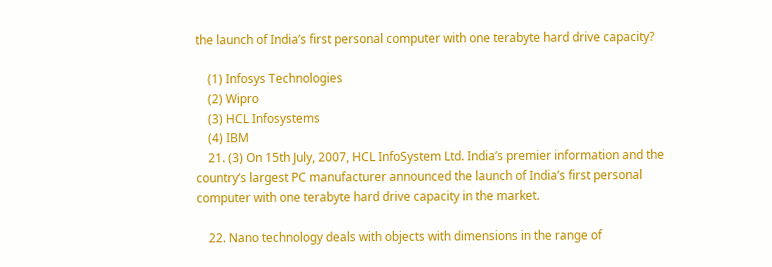the launch of India’s first personal computer with one terabyte hard drive capacity?

    (1) Infosys Technologies
    (2) Wipro
    (3) HCL Infosystems
    (4) IBM
    21. (3) On 15th July, 2007, HCL InfoSystem Ltd. India’s premier information and the country’s largest PC manufacturer announced the launch of India’s first personal computer with one terabyte hard drive capacity in the market.

    22. Nano technology deals with objects with dimensions in the range of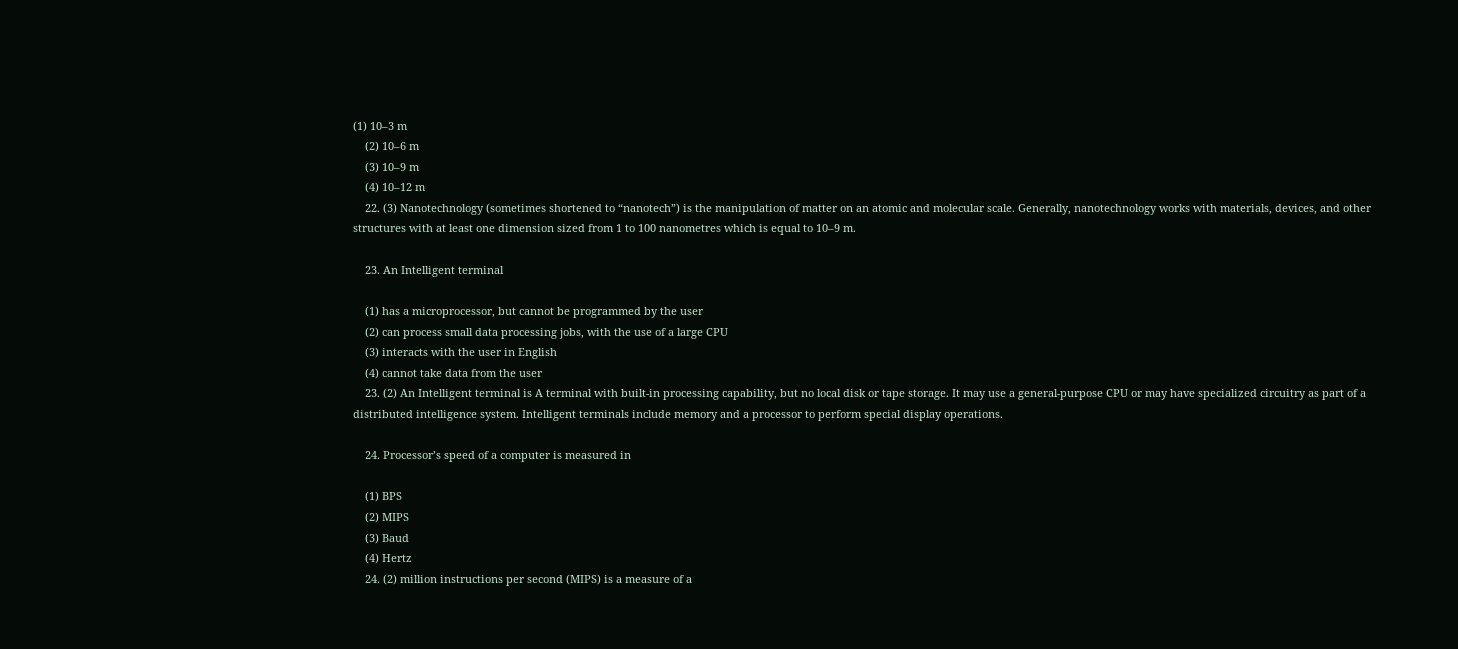(1) 10–3 m
    (2) 10–6 m
    (3) 10–9 m
    (4) 10–12 m
    22. (3) Nanotechnology (sometimes shortened to “nanotech”) is the manipulation of matter on an atomic and molecular scale. Generally, nanotechnology works with materials, devices, and other structures with at least one dimension sized from 1 to 100 nanometres which is equal to 10–9 m.

    23. An Intelligent terminal

    (1) has a microprocessor, but cannot be programmed by the user
    (2) can process small data processing jobs, with the use of a large CPU
    (3) interacts with the user in English
    (4) cannot take data from the user
    23. (2) An Intelligent terminal is A terminal with built-in processing capability, but no local disk or tape storage. It may use a general-purpose CPU or may have specialized circuitry as part of a distributed intelligence system. Intelligent terminals include memory and a processor to perform special display operations.

    24. Processor’s speed of a computer is measured in

    (1) BPS
    (2) MIPS
    (3) Baud
    (4) Hertz
    24. (2) million instructions per second (MIPS) is a measure of a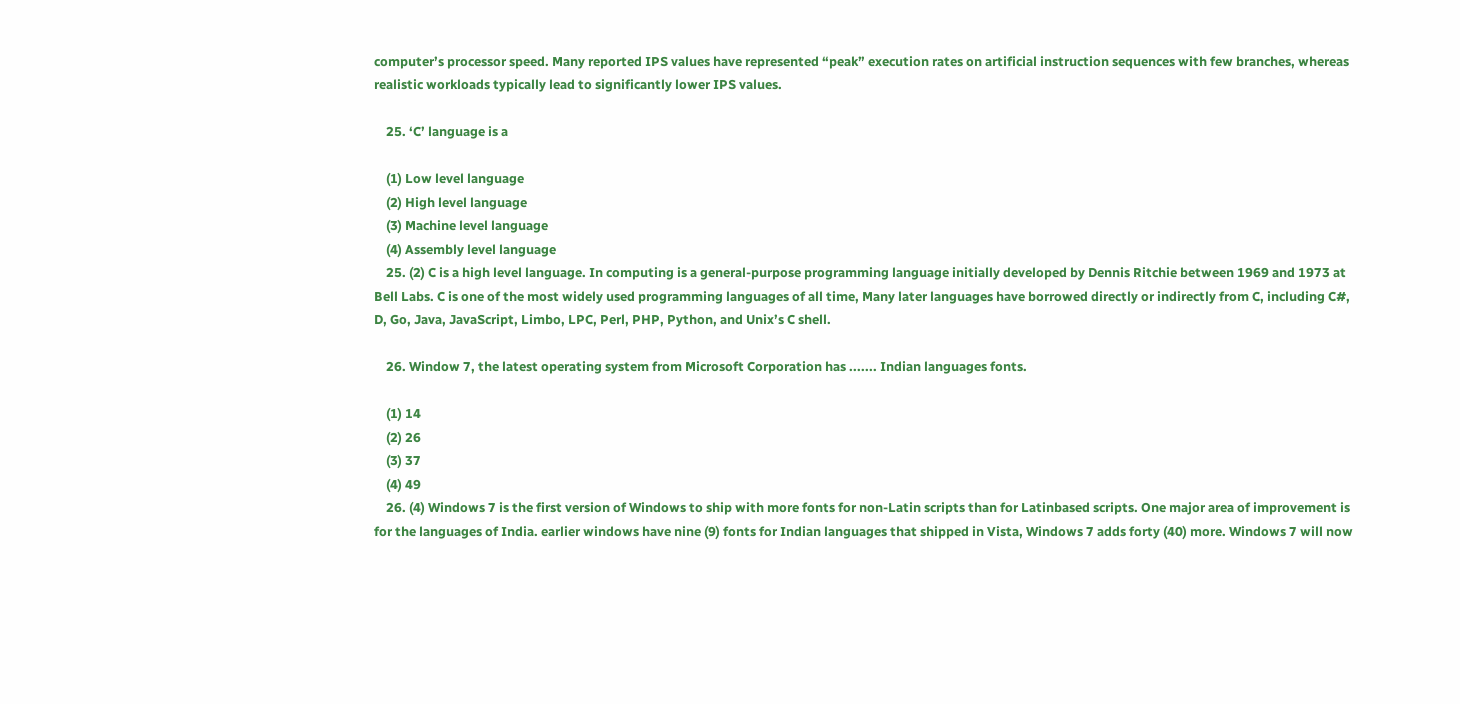computer’s processor speed. Many reported IPS values have represented “peak” execution rates on artificial instruction sequences with few branches, whereas realistic workloads typically lead to significantly lower IPS values.

    25. ‘C’ language is a

    (1) Low level language
    (2) High level language
    (3) Machine level language
    (4) Assembly level language
    25. (2) C is a high level language. In computing is a general-purpose programming language initially developed by Dennis Ritchie between 1969 and 1973 at Bell Labs. C is one of the most widely used programming languages of all time, Many later languages have borrowed directly or indirectly from C, including C#, D, Go, Java, JavaScript, Limbo, LPC, Perl, PHP, Python, and Unix’s C shell.

    26. Window 7, the latest operating system from Microsoft Corporation has ....... Indian languages fonts.

    (1) 14
    (2) 26
    (3) 37
    (4) 49
    26. (4) Windows 7 is the first version of Windows to ship with more fonts for non-Latin scripts than for Latinbased scripts. One major area of improvement is for the languages of India. earlier windows have nine (9) fonts for Indian languages that shipped in Vista, Windows 7 adds forty (40) more. Windows 7 will now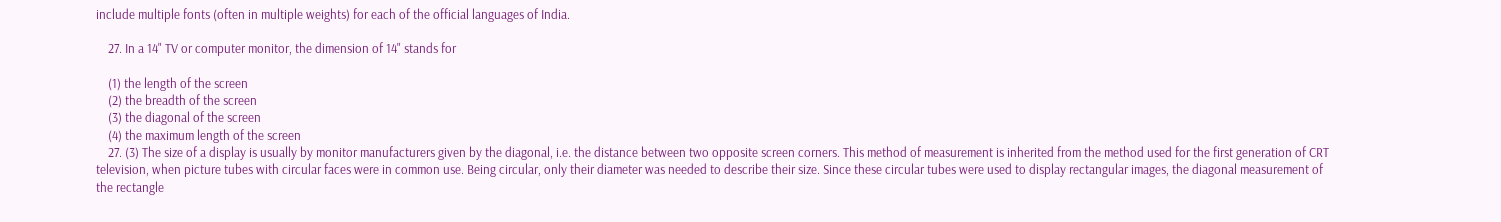include multiple fonts (often in multiple weights) for each of the official languages of India.

    27. In a 14" TV or computer monitor, the dimension of 14" stands for

    (1) the length of the screen
    (2) the breadth of the screen
    (3) the diagonal of the screen
    (4) the maximum length of the screen
    27. (3) The size of a display is usually by monitor manufacturers given by the diagonal, i.e. the distance between two opposite screen corners. This method of measurement is inherited from the method used for the first generation of CRT television, when picture tubes with circular faces were in common use. Being circular, only their diameter was needed to describe their size. Since these circular tubes were used to display rectangular images, the diagonal measurement of the rectangle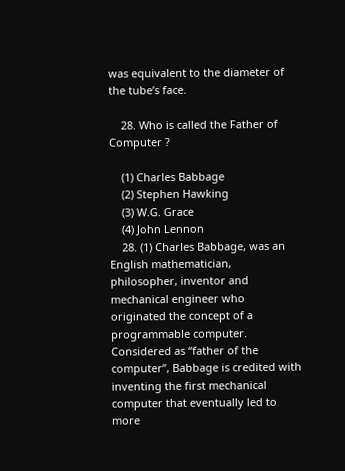was equivalent to the diameter of the tube’s face.

    28. Who is called the Father of Computer ?

    (1) Charles Babbage
    (2) Stephen Hawking
    (3) W.G. Grace
    (4) John Lennon
    28. (1) Charles Babbage, was an English mathematician, philosopher, inventor and mechanical engineer who originated the concept of a programmable computer. Considered as “father of the computer”, Babbage is credited with inventing the first mechanical computer that eventually led to more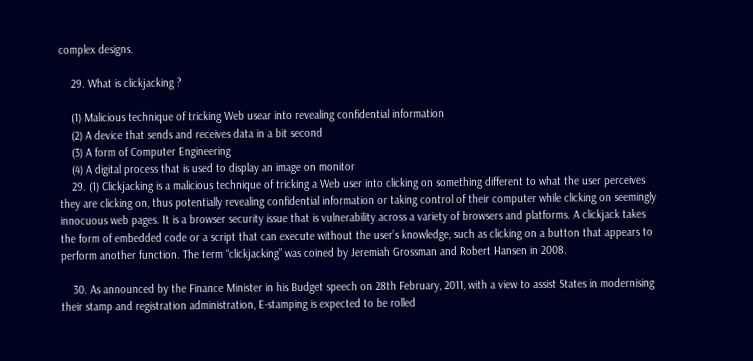complex designs.

    29. What is clickjacking ?

    (1) Malicious technique of tricking Web usear into revealing confidential information
    (2) A device that sends and receives data in a bit second
    (3) A form of Computer Engineering
    (4) A digital process that is used to display an image on monitor
    29. (1) Clickjacking is a malicious technique of tricking a Web user into clicking on something different to what the user perceives they are clicking on, thus potentially revealing confidential information or taking control of their computer while clicking on seemingly innocuous web pages. It is a browser security issue that is vulnerability across a variety of browsers and platforms. A clickjack takes the form of embedded code or a script that can execute without the user’s knowledge, such as clicking on a button that appears to perform another function. The term “clickjacking” was coined by Jeremiah Grossman and Robert Hansen in 2008.

    30. As announced by the Finance Minister in his Budget speech on 28th February, 2011, with a view to assist States in modernising their stamp and registration administration, E-stamping is expected to be rolled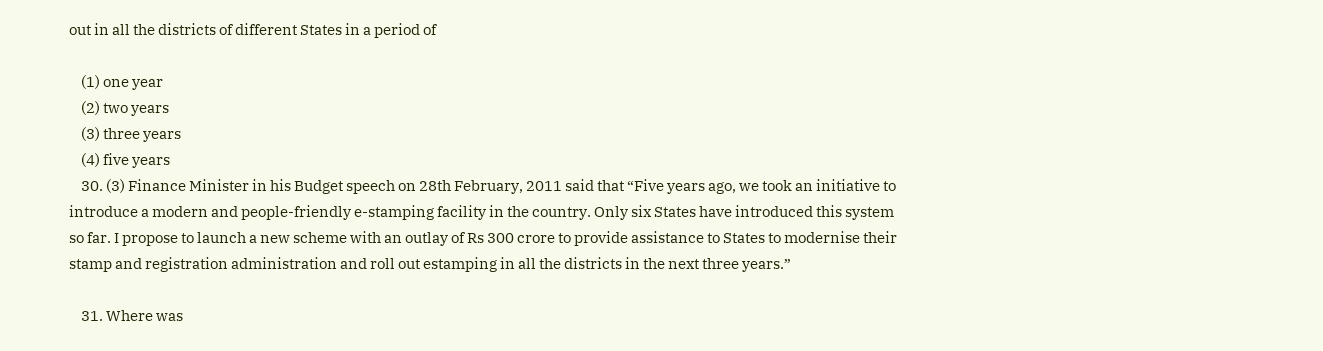out in all the districts of different States in a period of

    (1) one year
    (2) two years
    (3) three years
    (4) five years
    30. (3) Finance Minister in his Budget speech on 28th February, 2011 said that “Five years ago, we took an initiative to introduce a modern and people-friendly e-stamping facility in the country. Only six States have introduced this system so far. I propose to launch a new scheme with an outlay of Rs 300 crore to provide assistance to States to modernise their stamp and registration administration and roll out estamping in all the districts in the next three years.”

    31. Where was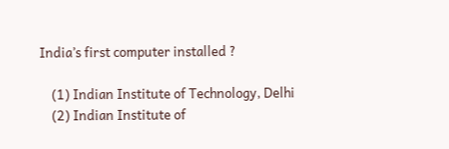India’s first computer installed ?

    (1) Indian Institute of Technology, Delhi
    (2) Indian Institute of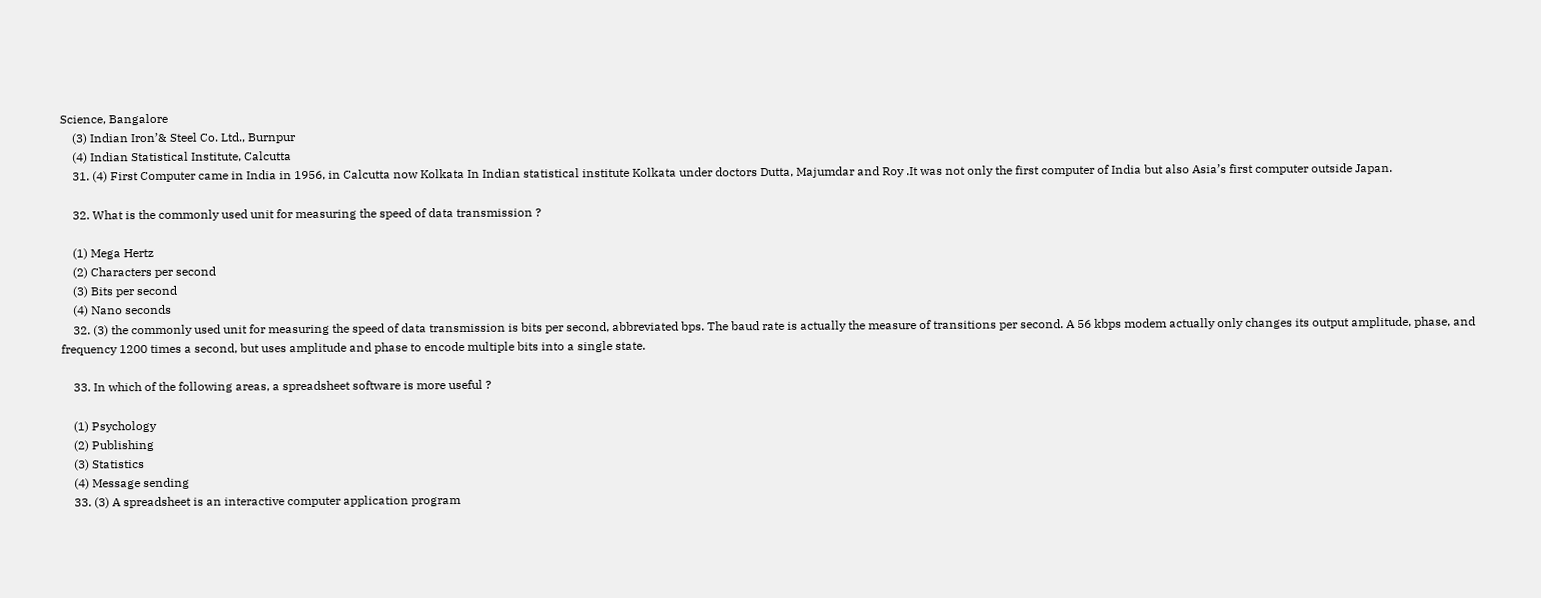Science, Bangalore
    (3) Indian Iron’& Steel Co. Ltd., Burnpur
    (4) Indian Statistical Institute, Calcutta
    31. (4) First Computer came in India in 1956, in Calcutta now Kolkata In Indian statistical institute Kolkata under doctors Dutta, Majumdar and Roy .It was not only the first computer of India but also Asia’s first computer outside Japan.

    32. What is the commonly used unit for measuring the speed of data transmission ?

    (1) Mega Hertz
    (2) Characters per second
    (3) Bits per second
    (4) Nano seconds
    32. (3) the commonly used unit for measuring the speed of data transmission is bits per second, abbreviated bps. The baud rate is actually the measure of transitions per second. A 56 kbps modem actually only changes its output amplitude, phase, and frequency 1200 times a second, but uses amplitude and phase to encode multiple bits into a single state.

    33. In which of the following areas, a spreadsheet software is more useful ?

    (1) Psychology
    (2) Publishing
    (3) Statistics
    (4) Message sending
    33. (3) A spreadsheet is an interactive computer application program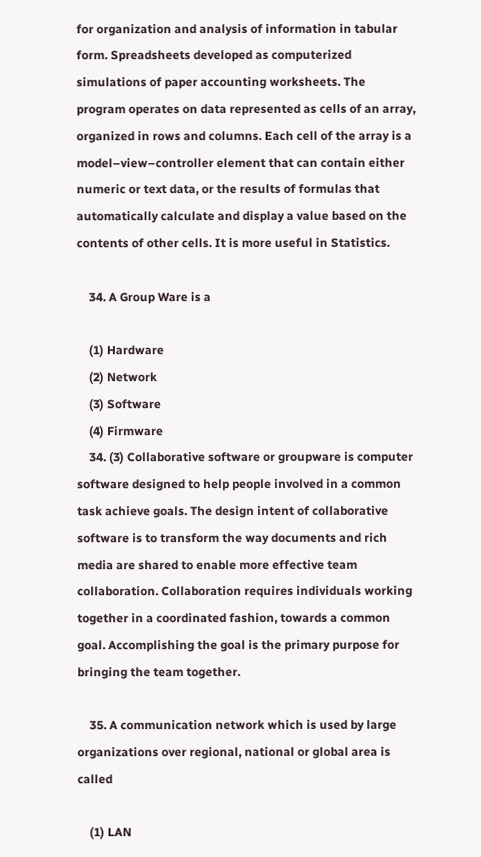for organization and analysis of information in tabular form. Spreadsheets developed as computerized simulations of paper accounting worksheets. The program operates on data represented as cells of an array, organized in rows and columns. Each cell of the array is a model–view–controller element that can contain either numeric or text data, or the results of formulas that automatically calculate and display a value based on the contents of other cells. It is more useful in Statistics.

    34. A Group Ware is a

    (1) Hardware
    (2) Network
    (3) Software
    (4) Firmware
    34. (3) Collaborative software or groupware is computer software designed to help people involved in a common task achieve goals. The design intent of collaborative software is to transform the way documents and rich media are shared to enable more effective team collaboration. Collaboration requires individuals working together in a coordinated fashion, towards a common goal. Accomplishing the goal is the primary purpose for bringing the team together.

    35. A communication network which is used by large organizations over regional, national or global area is called

    (1) LAN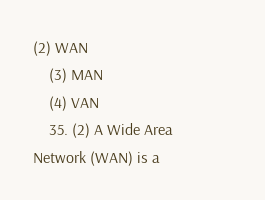(2) WAN
    (3) MAN
    (4) VAN
    35. (2) A Wide Area Network (WAN) is a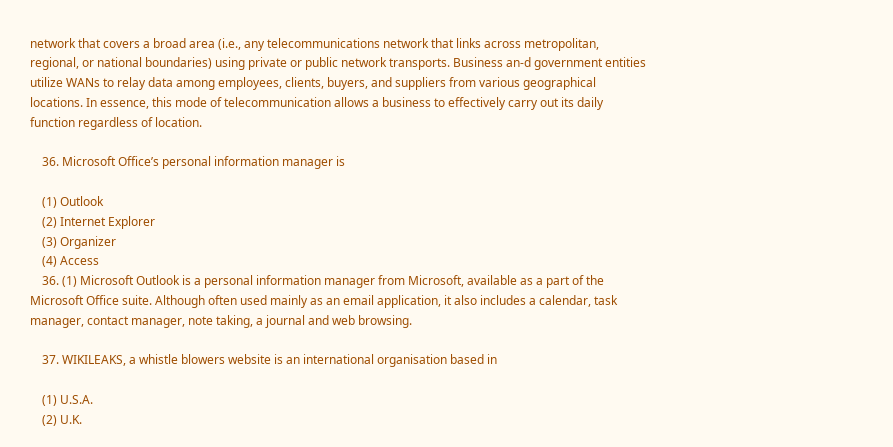network that covers a broad area (i.e., any telecommunications network that links across metropolitan, regional, or national boundaries) using private or public network transports. Business an-d government entities utilize WANs to relay data among employees, clients, buyers, and suppliers from various geographical locations. In essence, this mode of telecommunication allows a business to effectively carry out its daily function regardless of location.

    36. Microsoft Office’s personal information manager is

    (1) Outlook
    (2) Internet Explorer
    (3) Organizer
    (4) Access
    36. (1) Microsoft Outlook is a personal information manager from Microsoft, available as a part of the Microsoft Office suite. Although often used mainly as an email application, it also includes a calendar, task manager, contact manager, note taking, a journal and web browsing.

    37. WIKILEAKS, a whistle blowers website is an international organisation based in

    (1) U.S.A.
    (2) U.K.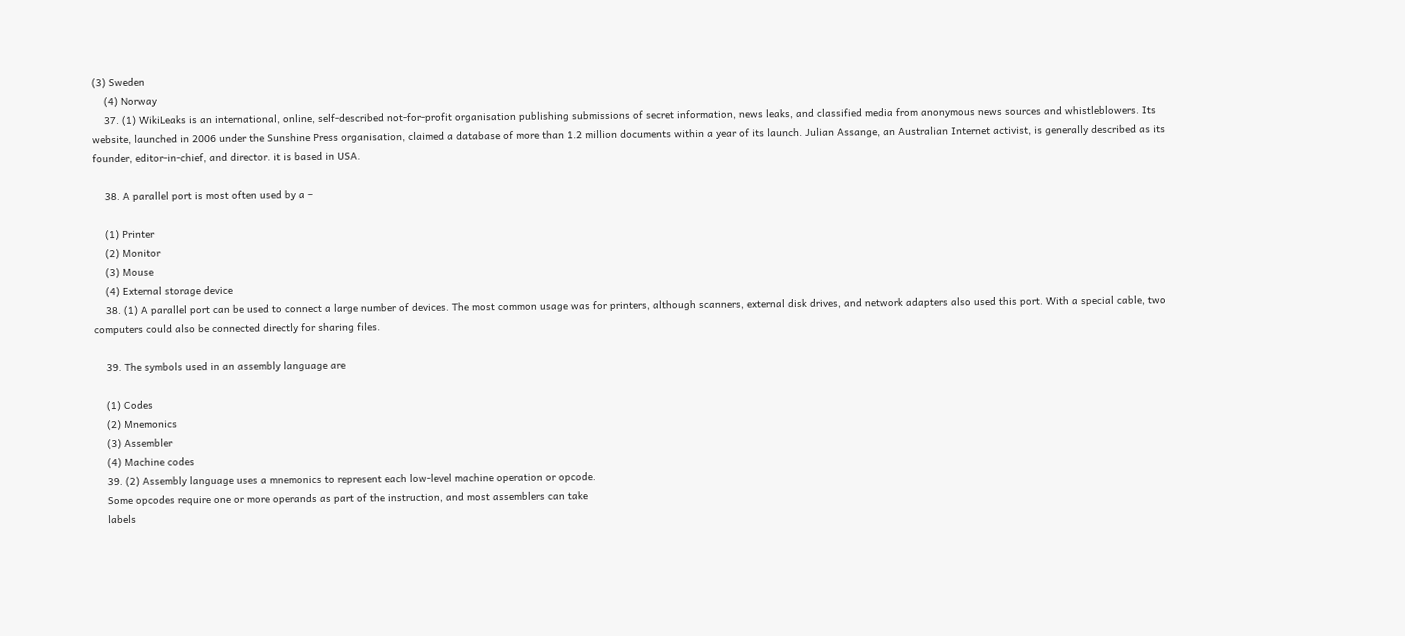(3) Sweden
    (4) Norway
    37. (1) WikiLeaks is an international, online, self-described not-for-profit organisation publishing submissions of secret information, news leaks, and classified media from anonymous news sources and whistleblowers. Its website, launched in 2006 under the Sunshine Press organisation, claimed a database of more than 1.2 million documents within a year of its launch. Julian Assange, an Australian Internet activist, is generally described as its founder, editor-in-chief, and director. it is based in USA.

    38. A parallel port is most often used by a –

    (1) Printer
    (2) Monitor
    (3) Mouse
    (4) External storage device
    38. (1) A parallel port can be used to connect a large number of devices. The most common usage was for printers, although scanners, external disk drives, and network adapters also used this port. With a special cable, two computers could also be connected directly for sharing files.

    39. The symbols used in an assembly language are

    (1) Codes
    (2) Mnemonics
    (3) Assembler
    (4) Machine codes
    39. (2) Assembly language uses a mnemonics to represent each low-level machine operation or opcode.
    Some opcodes require one or more operands as part of the instruction, and most assemblers can take
    labels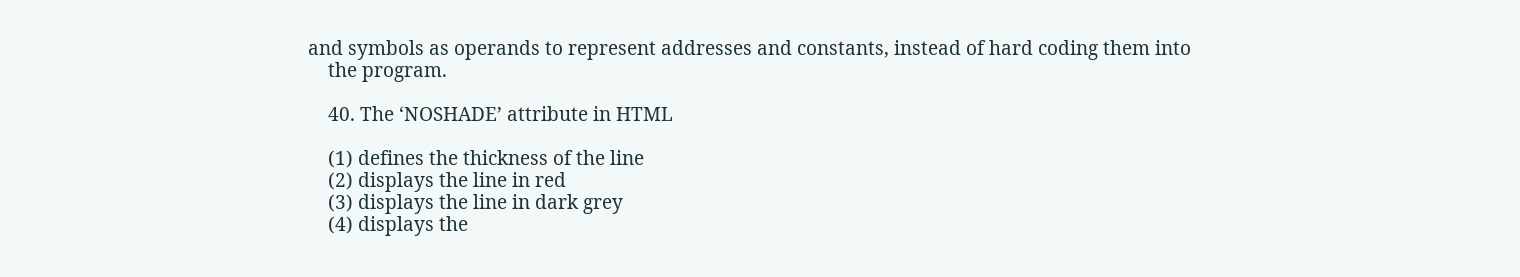and symbols as operands to represent addresses and constants, instead of hard coding them into
    the program.

    40. The ‘NOSHADE’ attribute in HTML

    (1) defines the thickness of the line
    (2) displays the line in red
    (3) displays the line in dark grey
    (4) displays the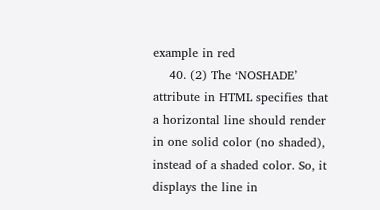example in red
    40. (2) The ‘NOSHADE’ attribute in HTML specifies that a horizontal line should render in one solid color (no shaded), instead of a shaded color. So, it displays the line in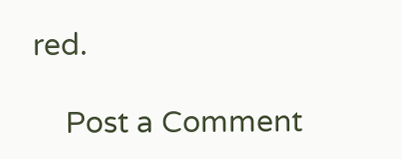red.

    Post a Comment